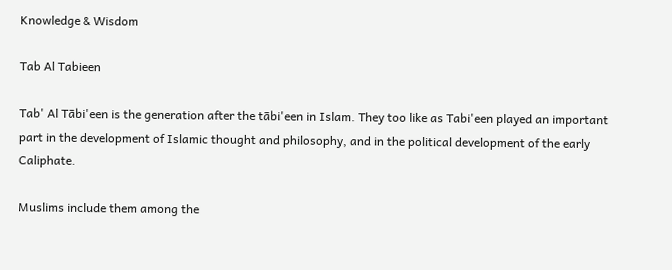Knowledge & Wisdom

Tab Al Tabieen

Tab' Al Tābi'een is the generation after the tābi'een in Islam. They too like as Tabi'een played an important part in the development of Islamic thought and philosophy, and in the political development of the early Caliphate.

Muslims include them among the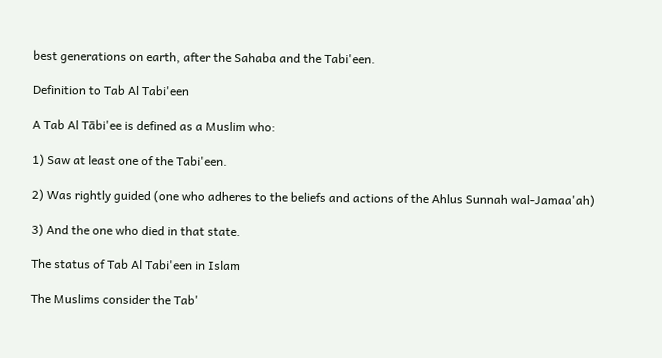best generations on earth, after the Sahaba and the Tabi'een.

Definition to Tab Al Tabi'een

A Tab Al Tābi'ee is defined as a Muslim who:

1) Saw at least one of the Tabi'een.

2) Was rightly guided (one who adheres to the beliefs and actions of the Ahlus Sunnah wal-Jamaa'ah)

3) And the one who died in that state.

The status of Tab Al Tabi'een in Islam

The Muslims consider the Tab'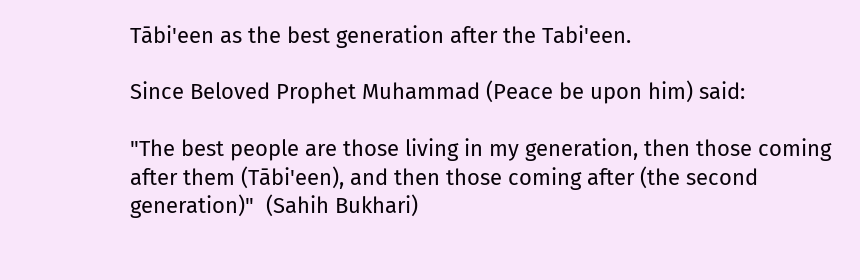Tābi'een as the best generation after the Tabi'een.

Since Beloved Prophet Muhammad (Peace be upon him) said:

"The best people are those living in my generation, then those coming after them (Tābi'een), and then those coming after (the second generation)"  (Sahih Bukhari)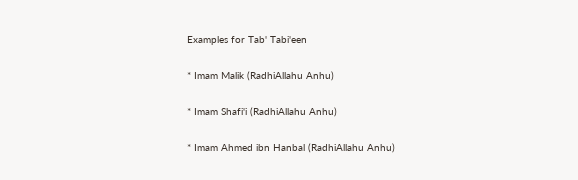Examples for Tab' Tabi'een

* Imam Malik (RadhiAllahu Anhu)

* Imam Shafi'i (RadhiAllahu Anhu)

* Imam Ahmed ibn Hanbal (RadhiAllahu Anhu)